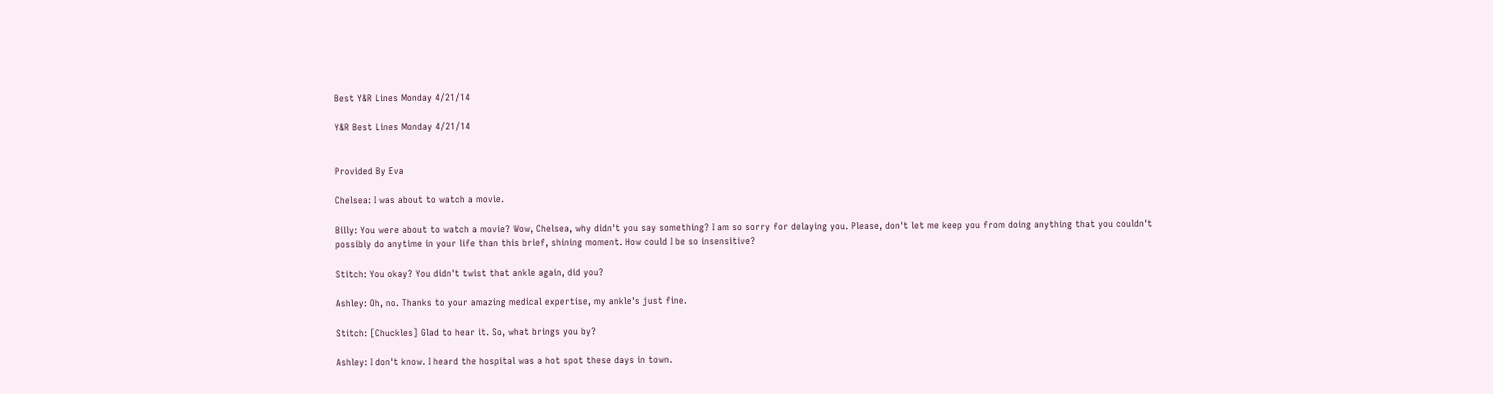Best Y&R Lines Monday 4/21/14

Y&R Best Lines Monday 4/21/14


Provided By Eva

Chelsea: I was about to watch a movie.

Billy: You were about to watch a movie? Wow, Chelsea, why didn't you say something? I am so sorry for delaying you. Please, don't let me keep you from doing anything that you couldn't possibly do anytime in your life than this brief, shining moment. How could I be so insensitive?

Stitch: You okay? You didn't twist that ankle again, did you?

Ashley: Oh, no. Thanks to your amazing medical expertise, my ankle's just fine.

Stitch: [Chuckles] Glad to hear it. So, what brings you by?

Ashley: I don't know. I heard the hospital was a hot spot these days in town.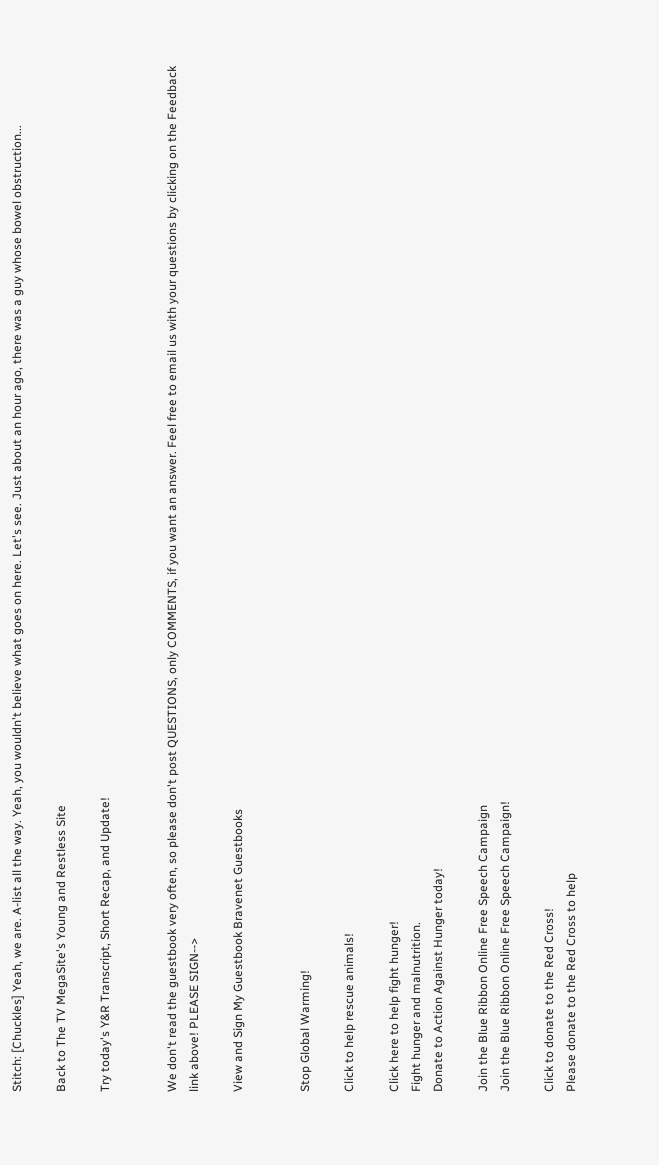Stitch: [Chuckles] Yeah, we are. A-list all the way. Yeah, you wouldn't believe what goes on here. Let's see. Just about an hour ago, there was a guy whose bowel obstruction...

Back to The TV MegaSite's Young and Restless Site

Try today's Y&R Transcript, Short Recap, and Update!


We don't read the guestbook very often, so please don't post QUESTIONS, only COMMENTS, if you want an answer. Feel free to email us with your questions by clicking on the Feedback link above! PLEASE SIGN-->

View and Sign My Guestbook Bravenet Guestbooks


Stop Global Warming!

Click to help rescue animals!

Click here to help fight hunger!
Fight hunger and malnutrition.
Donate to Action Against Hunger today!

Join the Blue Ribbon Online Free Speech Campaign
Join the Blue Ribbon Online Free Speech Campaign!

Click to donate to the Red Cross!
Please donate to the Red Cross to help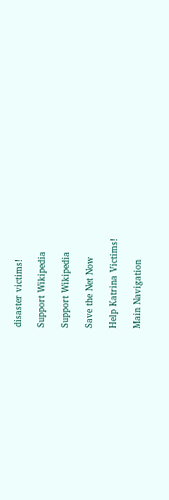disaster victims!

Support Wikipedia

Support Wikipedia

Save the Net Now

Help Katrina Victims!

Main Navigation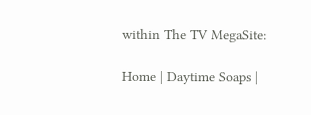within The TV MegaSite:

Home | Daytime Soaps |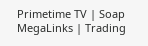Primetime TV | Soap MegaLinks | Trading